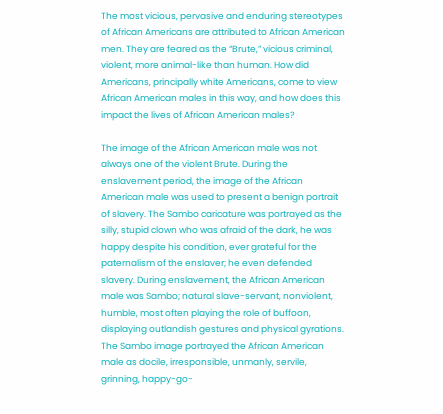The most vicious, pervasive and enduring stereotypes of African Americans are attributed to African American men. They are feared as the “Brute,” vicious criminal, violent, more animal-like than human. How did Americans, principally white Americans, come to view African American males in this way, and how does this impact the lives of African American males?

The image of the African American male was not always one of the violent Brute. During the enslavement period, the image of the African American male was used to present a benign portrait of slavery. The Sambo caricature was portrayed as the silly, stupid clown who was afraid of the dark, he was happy despite his condition, ever grateful for the paternalism of the enslaver; he even defended slavery. During enslavement, the African American male was Sambo; natural slave-servant, nonviolent, humble, most often playing the role of buffoon, displaying outlandish gestures and physical gyrations. The Sambo image portrayed the African American male as docile, irresponsible, unmanly, servile, grinning, happy-go-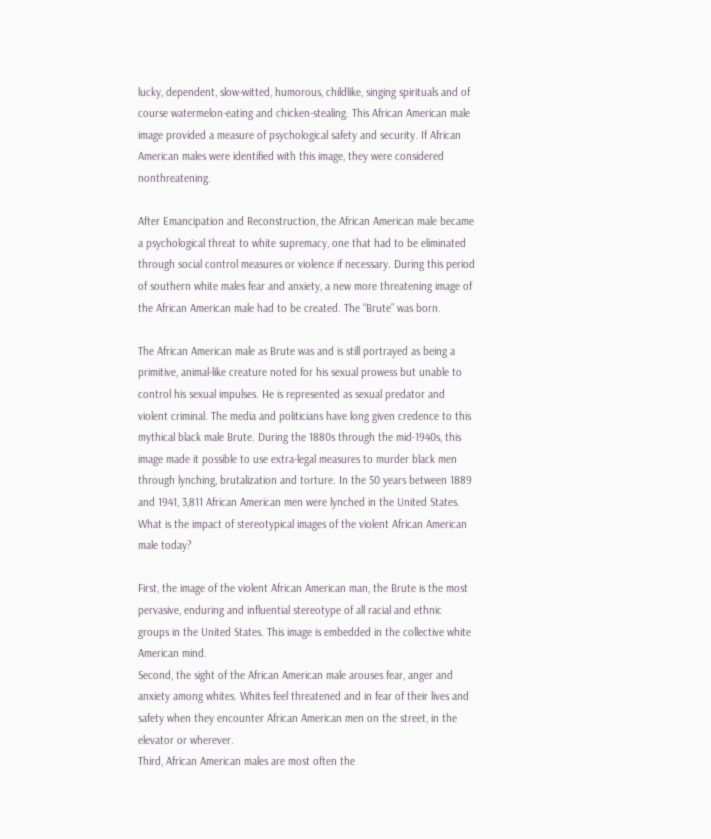lucky, dependent, slow-witted, humorous, childlike, singing spirituals and of course watermelon-eating and chicken-stealing. This African American male image provided a measure of psychological safety and security. If African American males were identified with this image, they were considered nonthreatening.

After Emancipation and Reconstruction, the African American male became a psychological threat to white supremacy, one that had to be eliminated through social control measures or violence if necessary. During this period of southern white males fear and anxiety, a new more threatening image of the African American male had to be created. The “Brute” was born.

The African American male as Brute was and is still portrayed as being a primitive, animal-like creature noted for his sexual prowess but unable to control his sexual impulses. He is represented as sexual predator and violent criminal. The media and politicians have long given credence to this mythical black male Brute. During the 1880s through the mid-1940s, this image made it possible to use extra-legal measures to murder black men through lynching, brutalization and torture. In the 50 years between 1889 and 1941, 3,811 African American men were lynched in the United States. What is the impact of stereotypical images of the violent African American male today?

First, the image of the violent African American man, the Brute is the most pervasive, enduring and influential stereotype of all racial and ethnic groups in the United States. This image is embedded in the collective white American mind.
Second, the sight of the African American male arouses fear, anger and anxiety among whites. Whites feel threatened and in fear of their lives and safety when they encounter African American men on the street, in the elevator or wherever.
Third, African American males are most often the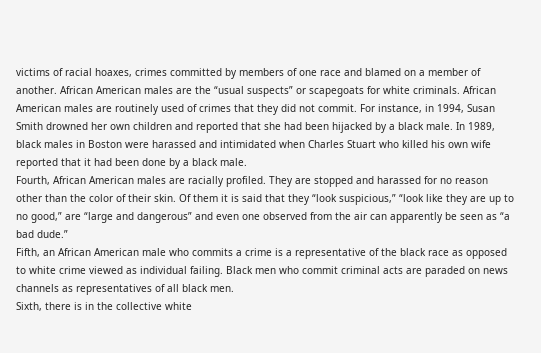victims of racial hoaxes, crimes committed by members of one race and blamed on a member of another. African American males are the “usual suspects” or scapegoats for white criminals. African American males are routinely used of crimes that they did not commit. For instance, in 1994, Susan Smith drowned her own children and reported that she had been hijacked by a black male. In 1989, black males in Boston were harassed and intimidated when Charles Stuart who killed his own wife reported that it had been done by a black male.
Fourth, African American males are racially profiled. They are stopped and harassed for no reason other than the color of their skin. Of them it is said that they “look suspicious,” “look like they are up to no good,” are “large and dangerous” and even one observed from the air can apparently be seen as “a bad dude.”
Fifth, an African American male who commits a crime is a representative of the black race as opposed to white crime viewed as individual failing. Black men who commit criminal acts are paraded on news channels as representatives of all black men.
Sixth, there is in the collective white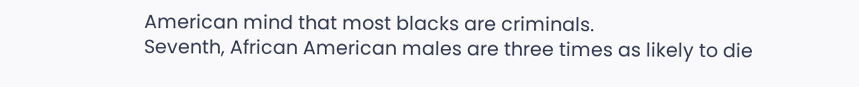American mind that most blacks are criminals.
Seventh, African American males are three times as likely to die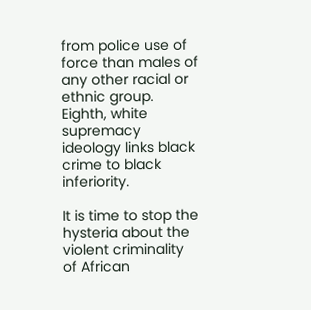from police use of force than males of any other racial or ethnic group.
Eighth, white supremacy ideology links black crime to black inferiority.

It is time to stop the hysteria about the violent criminality of African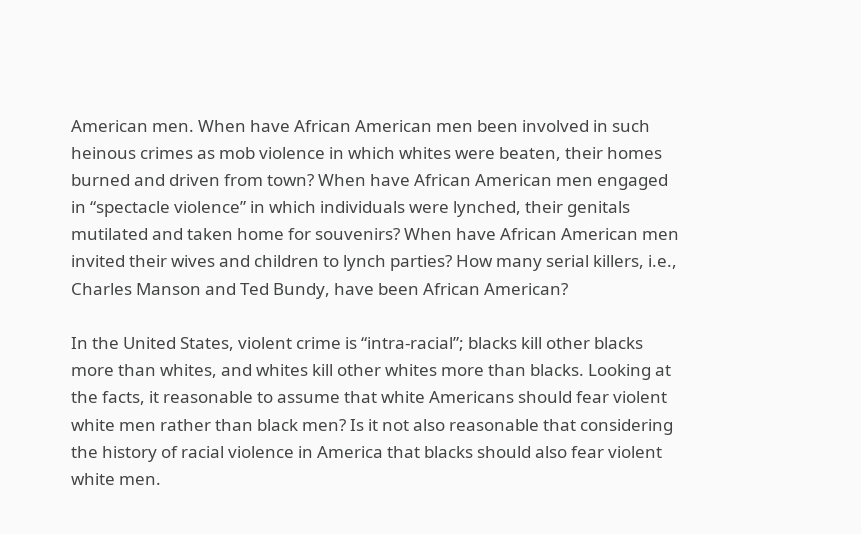American men. When have African American men been involved in such heinous crimes as mob violence in which whites were beaten, their homes burned and driven from town? When have African American men engaged in “spectacle violence” in which individuals were lynched, their genitals mutilated and taken home for souvenirs? When have African American men invited their wives and children to lynch parties? How many serial killers, i.e., Charles Manson and Ted Bundy, have been African American?

In the United States, violent crime is “intra-racial”; blacks kill other blacks more than whites, and whites kill other whites more than blacks. Looking at the facts, it reasonable to assume that white Americans should fear violent white men rather than black men? Is it not also reasonable that considering the history of racial violence in America that blacks should also fear violent white men.